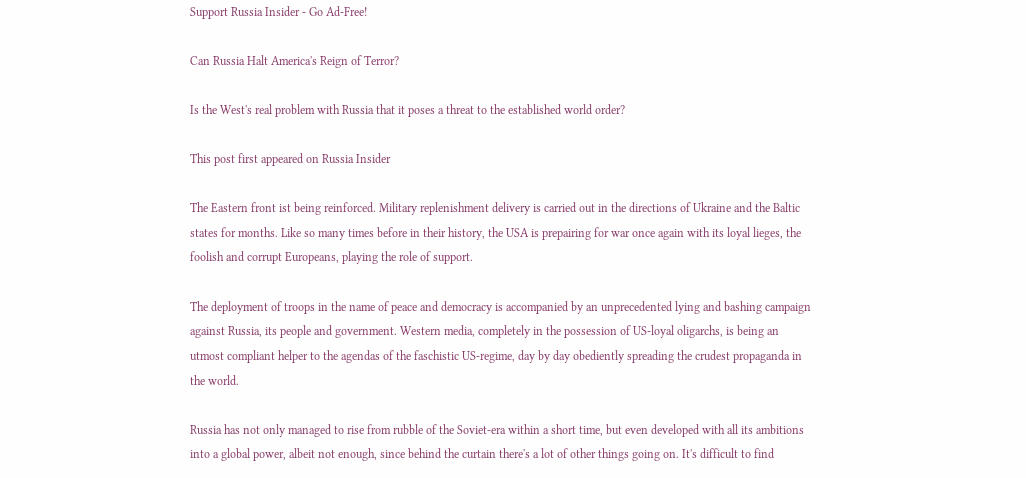Support Russia Insider - Go Ad-Free!

Can Russia Halt America's Reign of Terror?

Is the West's real problem with Russia that it poses a threat to the established world order?

This post first appeared on Russia Insider

The Eastern front ist being reinforced. Military replenishment delivery is carried out in the directions of Ukraine and the Baltic states for months. Like so many times before in their history, the USA is prepairing for war once again with its loyal lieges, the foolish and corrupt Europeans, playing the role of support.

The deployment of troops in the name of peace and democracy is accompanied by an unprecedented lying and bashing campaign against Russia, its people and government. Western media, completely in the possession of US-loyal oligarchs, is being an utmost compliant helper to the agendas of the faschistic US-regime, day by day obediently spreading the crudest propaganda in the world.

Russia has not only managed to rise from rubble of the Soviet-era within a short time, but even developed with all its ambitions into a global power, albeit not enough, since behind the curtain there's a lot of other things going on. It's difficult to find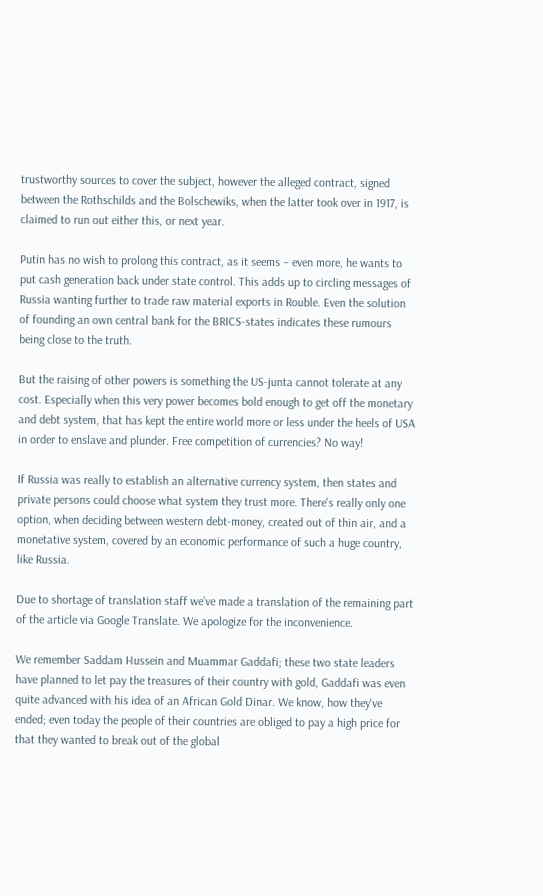trustworthy sources to cover the subject, however the alleged contract, signed between the Rothschilds and the Bolschewiks, when the latter took over in 1917, is claimed to run out either this, or next year.

Putin has no wish to prolong this contract, as it seems – even more, he wants to put cash generation back under state control. This adds up to circling messages of Russia wanting further to trade raw material exports in Rouble. Even the solution of founding an own central bank for the BRICS-states indicates these rumours being close to the truth.

But the raising of other powers is something the US-junta cannot tolerate at any cost. Especially when this very power becomes bold enough to get off the monetary and debt system, that has kept the entire world more or less under the heels of USA in order to enslave and plunder. Free competition of currencies? No way!

If Russia was really to establish an alternative currency system, then states and private persons could choose what system they trust more. There's really only one option, when deciding between western debt-money, created out of thin air, and a monetative system, covered by an economic performance of such a huge country, like Russia.

Due to shortage of translation staff we’ve made a translation of the remaining part of the article via Google Translate. We apologize for the inconvenience.

We remember Saddam Hussein and Muammar Gaddafi; these two state leaders have planned to let pay the treasures of their country with gold, Gaddafi was even quite advanced with his idea of an African Gold Dinar. We know, how they've ended; even today the people of their countries are obliged to pay a high price for that they wanted to break out of the global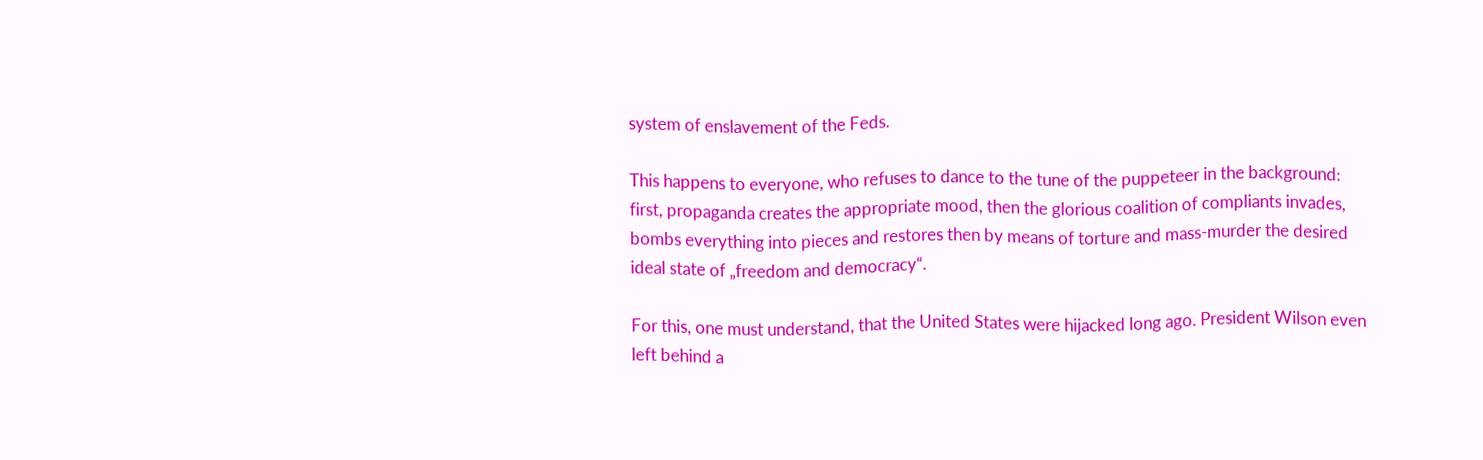system of enslavement of the Feds.

This happens to everyone, who refuses to dance to the tune of the puppeteer in the background: first, propaganda creates the appropriate mood, then the glorious coalition of compliants invades, bombs everything into pieces and restores then by means of torture and mass-murder the desired ideal state of „freedom and democracy“.

For this, one must understand, that the United States were hijacked long ago. President Wilson even left behind a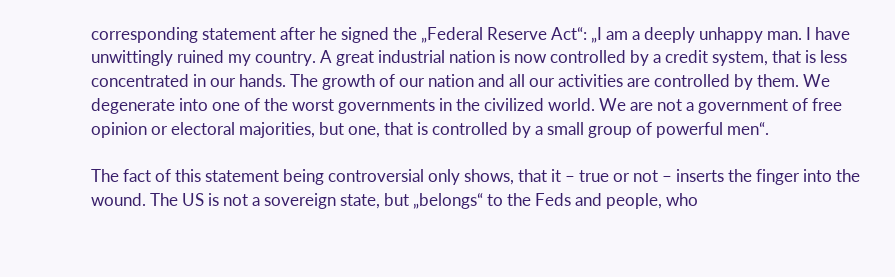corresponding statement after he signed the „Federal Reserve Act“: „I am a deeply unhappy man. I have unwittingly ruined my country. A great industrial nation is now controlled by a credit system, that is less concentrated in our hands. The growth of our nation and all our activities are controlled by them. We degenerate into one of the worst governments in the civilized world. We are not a government of free opinion or electoral majorities, but one, that is controlled by a small group of powerful men“.

The fact of this statement being controversial only shows, that it – true or not – inserts the finger into the wound. The US is not a sovereign state, but „belongs“ to the Feds and people, who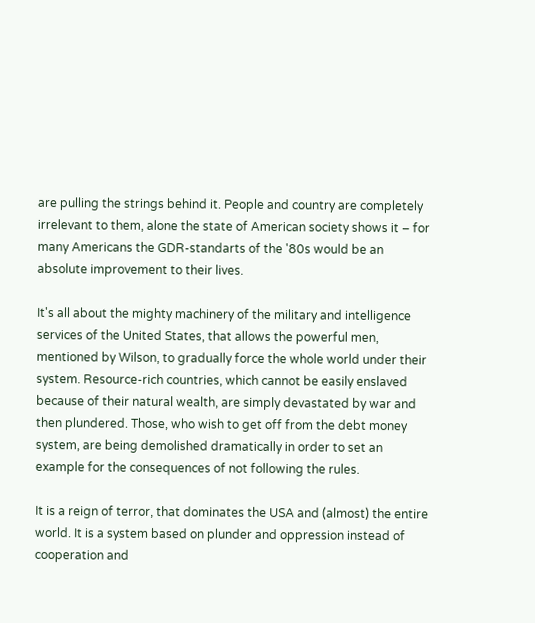are pulling the strings behind it. People and country are completely irrelevant to them, alone the state of American society shows it – for many Americans the GDR-standarts of the '80s would be an absolute improvement to their lives.

It's all about the mighty machinery of the military and intelligence services of the United States, that allows the powerful men, mentioned by Wilson, to gradually force the whole world under their system. Resource-rich countries, which cannot be easily enslaved because of their natural wealth, are simply devastated by war and then plundered. Those, who wish to get off from the debt money system, are being demolished dramatically in order to set an example for the consequences of not following the rules.

It is a reign of terror, that dominates the USA and (almost) the entire world. It is a system based on plunder and oppression instead of cooperation and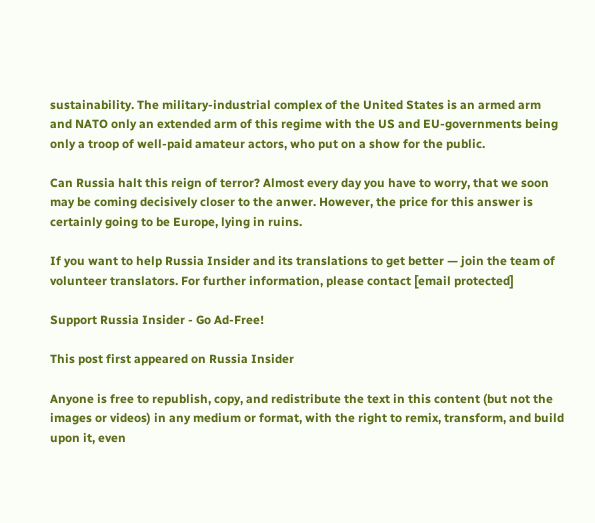sustainability. The military-industrial complex of the United States is an armed arm and NATO only an extended arm of this regime with the US and EU-governments being only a troop of well-paid amateur actors, who put on a show for the public.

Can Russia halt this reign of terror? Almost every day you have to worry, that we soon may be coming decisively closer to the anwer. However, the price for this answer is certainly going to be Europe, lying in ruins.

If you want to help Russia Insider and its translations to get better — join the team of volunteer translators. For further information, please contact [email protected]

Support Russia Insider - Go Ad-Free!

This post first appeared on Russia Insider

Anyone is free to republish, copy, and redistribute the text in this content (but not the images or videos) in any medium or format, with the right to remix, transform, and build upon it, even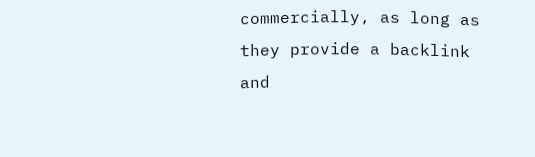commercially, as long as they provide a backlink and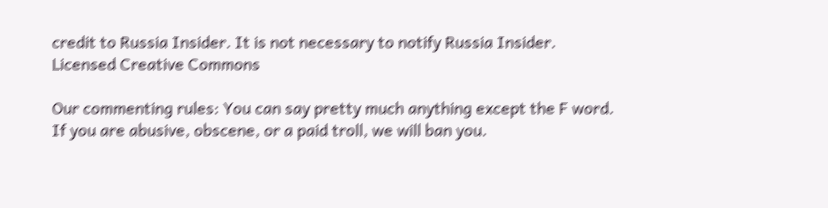credit to Russia Insider. It is not necessary to notify Russia Insider. Licensed Creative Commons

Our commenting rules: You can say pretty much anything except the F word. If you are abusive, obscene, or a paid troll, we will ban you.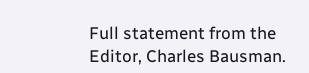Full statement from the Editor, Charles Bausman.